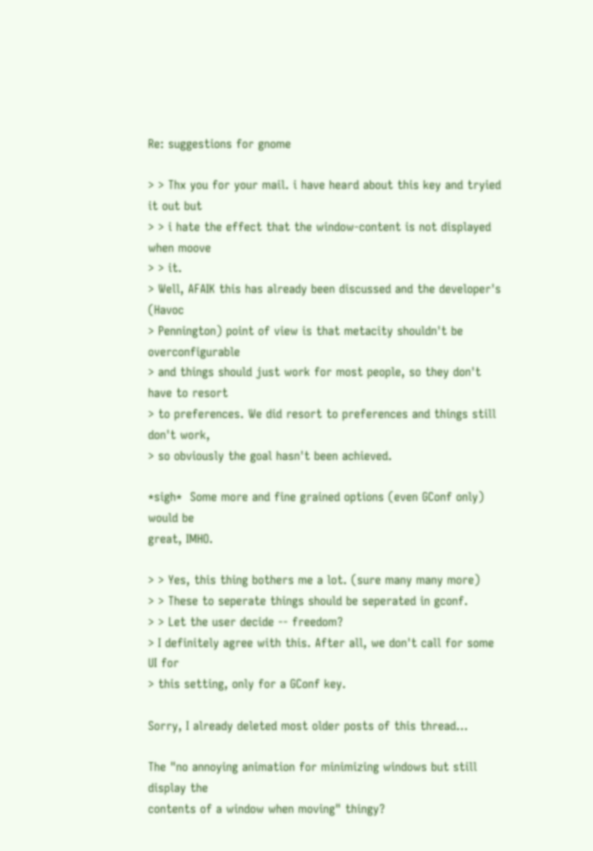Re: suggestions for gnome

> > Thx you for your mail. i have heard about this key and tryied it out but
> > i hate the effect that the window-content is not displayed when moove
> > it.
> Well, AFAIK this has already been discussed and the developer's (Havoc
> Pennington) point of view is that metacity shouldn't be overconfigurable
> and things should just work for most people, so they don't have to resort
> to preferences. We did resort to preferences and things still don't work,
> so obviously the goal hasn't been achieved.

*sigh*  Some more and fine grained options (even GConf only) would be
great, IMHO.

> > Yes, this thing bothers me a lot. (sure many many more)
> > These to seperate things should be seperated in gconf.
> > Let the user decide -- freedom?
> I definitely agree with this. After all, we don't call for some UI for
> this setting, only for a GConf key.

Sorry, I already deleted most older posts of this thread...

The "no annoying animation for minimizing windows but still display the
contents of a window when moving" thingy?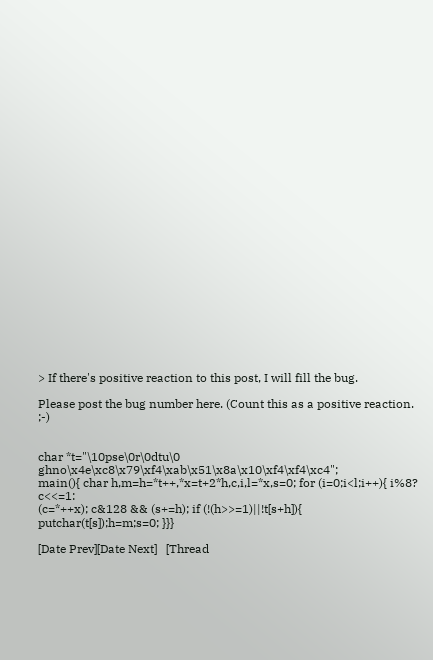> If there's positive reaction to this post, I will fill the bug.

Please post the bug number here. (Count this as a positive reaction. ;-)


char *t="\10pse\0r\0dtu\0  ghno\x4e\xc8\x79\xf4\xab\x51\x8a\x10\xf4\xf4\xc4";
main(){ char h,m=h=*t++,*x=t+2*h,c,i,l=*x,s=0; for (i=0;i<l;i++){ i%8? c<<=1:
(c=*++x); c&128 && (s+=h); if (!(h>>=1)||!t[s+h]){ putchar(t[s]);h=m;s=0; }}}

[Date Prev][Date Next]   [Thread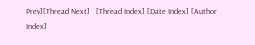Prev][Thread Next]   [Thread Index] [Date Index] [Author Index]